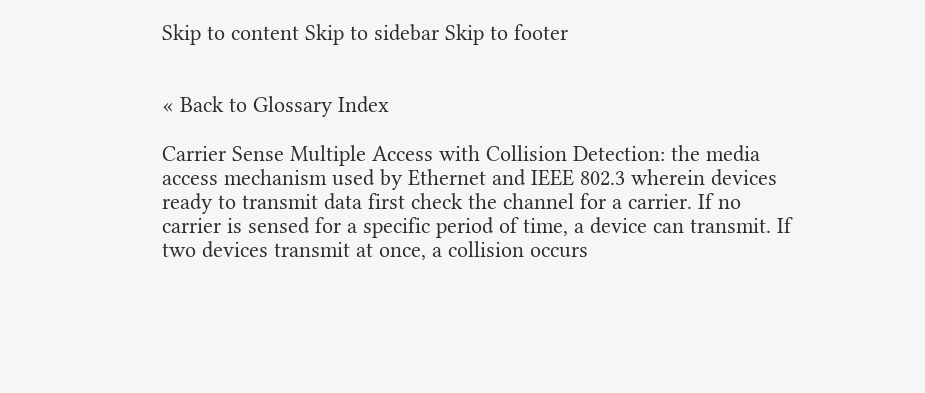Skip to content Skip to sidebar Skip to footer


« Back to Glossary Index

Carrier Sense Multiple Access with Collision Detection: the media access mechanism used by Ethernet and IEEE 802.3 wherein devices ready to transmit data first check the channel for a carrier. If no carrier is sensed for a specific period of time, a device can transmit. If two devices transmit at once, a collision occurs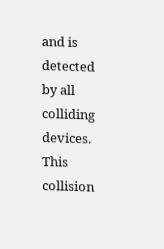and is detected by all colliding devices. This collision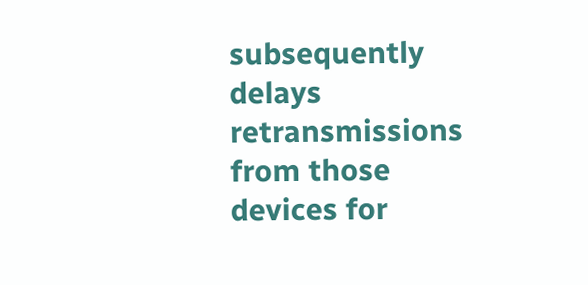subsequently delays retransmissions from those devices for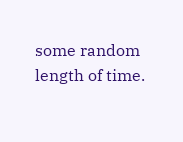some random length of time.